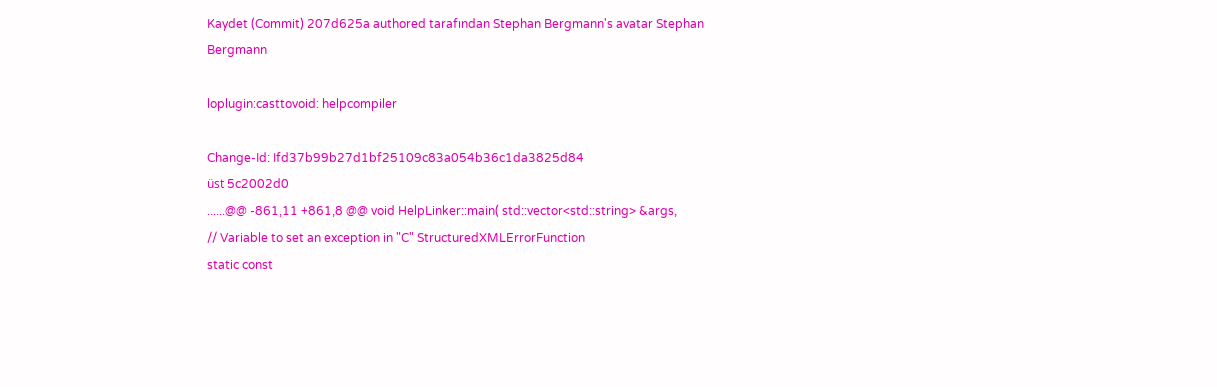Kaydet (Commit) 207d625a authored tarafından Stephan Bergmann's avatar Stephan Bergmann

loplugin:casttovoid: helpcompiler

Change-Id: Ifd37b99b27d1bf25109c83a054b36c1da3825d84
üst 5c2002d0
......@@ -861,11 +861,8 @@ void HelpLinker::main( std::vector<std::string> &args,
// Variable to set an exception in "C" StructuredXMLErrorFunction
static const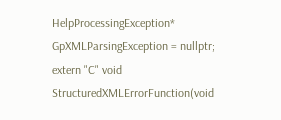HelpProcessingException* GpXMLParsingException = nullptr;
extern "C" void StructuredXMLErrorFunction(void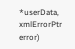*userData, xmlErrorPtr error)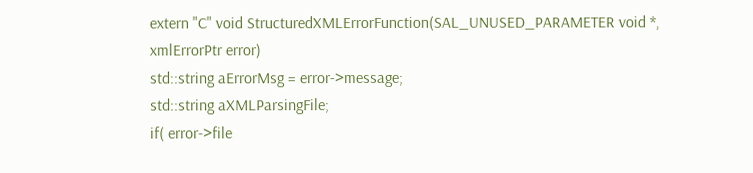extern "C" void StructuredXMLErrorFunction(SAL_UNUSED_PARAMETER void *, xmlErrorPtr error)
std::string aErrorMsg = error->message;
std::string aXMLParsingFile;
if( error->file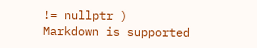!= nullptr )
Markdown is supported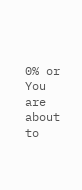0% or
You are about to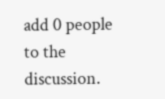add 0 people to the discussion.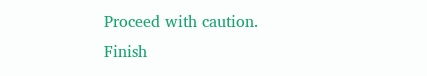Proceed with caution.
Finish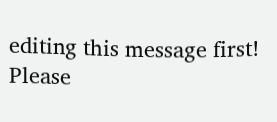editing this message first!
Please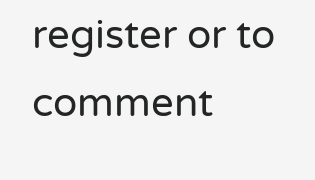register or to comment